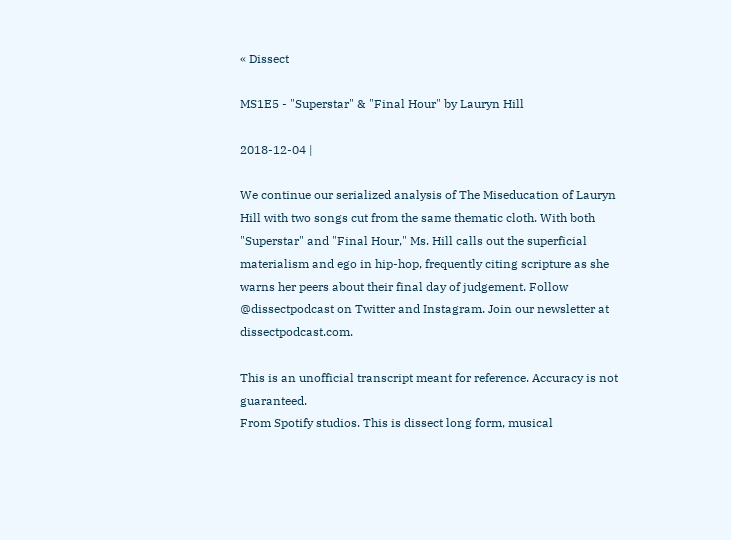« Dissect

MS1E5 - "Superstar" & "Final Hour" by Lauryn Hill

2018-12-04 |

We continue our serialized analysis of The Miseducation of Lauryn Hill with two songs cut from the same thematic cloth. With both "Superstar" and "Final Hour," Ms. Hill calls out the superficial materialism and ego in hip-hop, frequently citing scripture as she warns her peers about their final day of judgement. Follow @dissectpodcast on Twitter and Instagram. Join our newsletter at dissectpodcast.com.

This is an unofficial transcript meant for reference. Accuracy is not guaranteed.
From Spotify studios. This is dissect long form, musical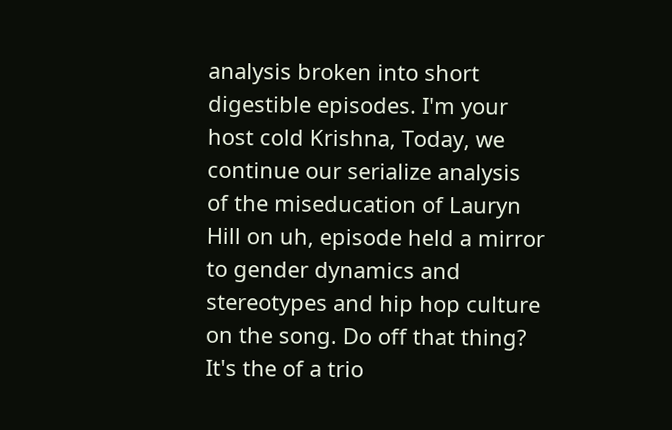analysis broken into short digestible episodes. I'm your host cold Krishna, Today, we continue our serialize analysis of the miseducation of Lauryn Hill on uh, episode held a mirror to gender dynamics and stereotypes and hip hop culture on the song. Do off that thing? It's the of a trio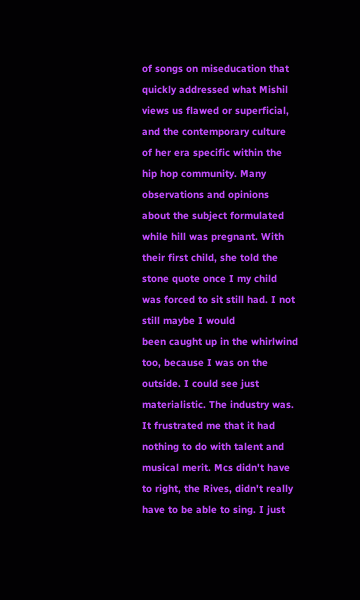of songs on miseducation that quickly addressed what Mishil views us flawed or superficial, and the contemporary culture of her era specific within the hip hop community. Many observations and opinions about the subject formulated while hill was pregnant. With their first child, she told the stone quote once I my child was forced to sit still had. I not still maybe I would
been caught up in the whirlwind too, because I was on the outside. I could see just materialistic. The industry was. It frustrated me that it had nothing to do with talent and musical merit. Mcs didn't have to right, the Rives, didn't really have to be able to sing. I just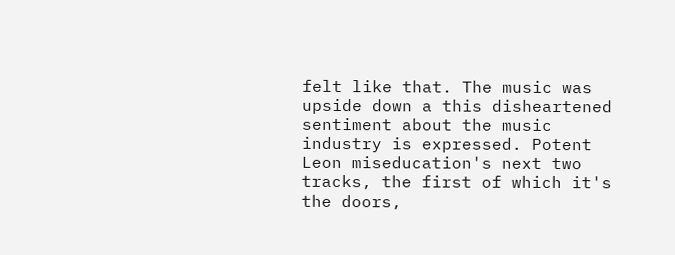felt like that. The music was upside down a this disheartened sentiment about the music industry is expressed. Potent Leon miseducation's next two tracks, the first of which it's the doors,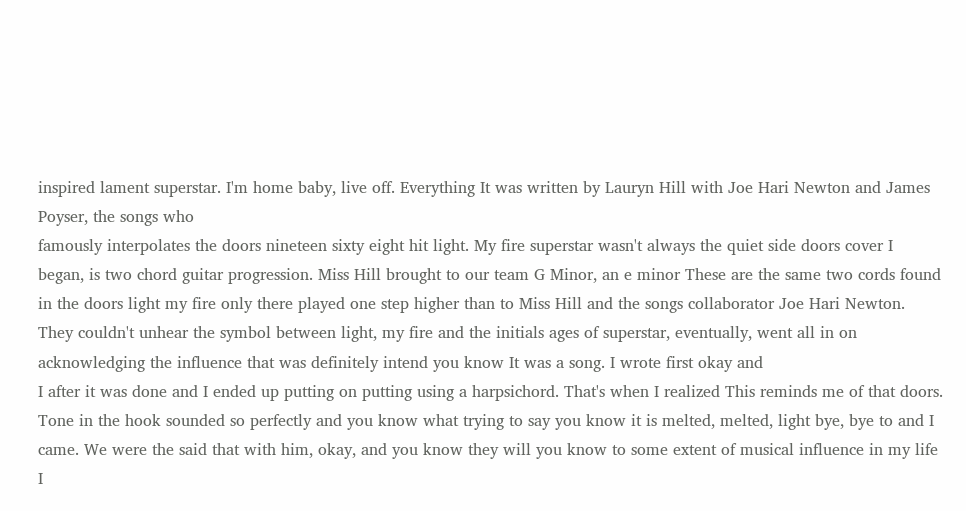inspired lament superstar. I'm home baby, live off. Everything It was written by Lauryn Hill with Joe Hari Newton and James Poyser, the songs who
famously interpolates the doors nineteen sixty eight hit light. My fire superstar wasn't always the quiet side doors cover I began, is two chord guitar progression. Miss Hill brought to our team G Minor, an e minor These are the same two cords found in the doors light my fire only there played one step higher than to Miss Hill and the songs collaborator Joe Hari Newton. They couldn't unhear the symbol between light, my fire and the initials ages of superstar, eventually, went all in on acknowledging the influence that was definitely intend you know It was a song. I wrote first okay and
I after it was done and I ended up putting on putting using a harpsichord. That's when I realized This reminds me of that doors. Tone in the hook sounded so perfectly and you know what trying to say you know it is melted, melted, light bye, bye to and I came. We were the said that with him, okay, and you know they will you know to some extent of musical influence in my life I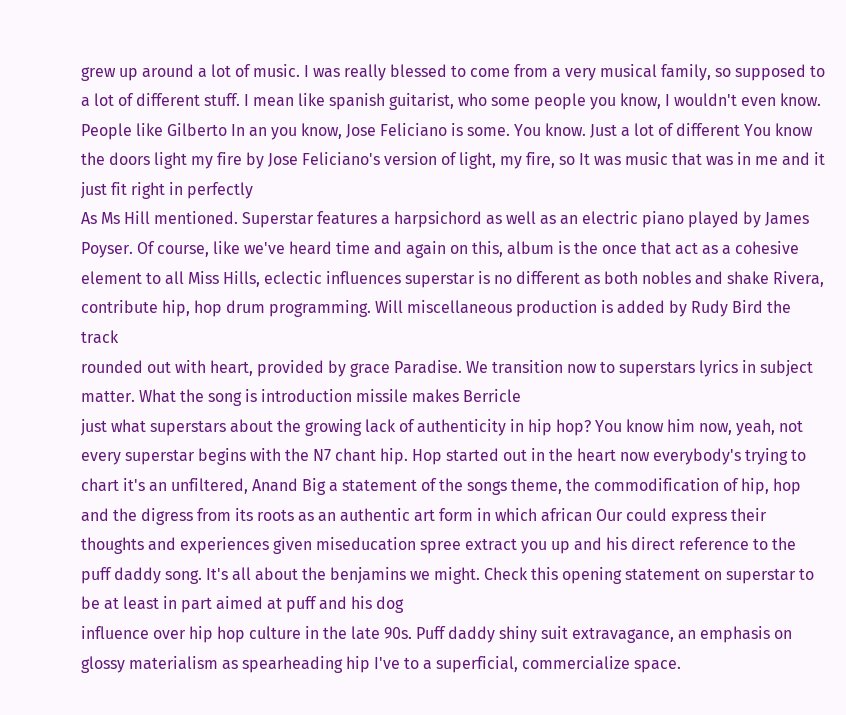grew up around a lot of music. I was really blessed to come from a very musical family, so supposed to a lot of different stuff. I mean like spanish guitarist, who some people you know, I wouldn't even know. People like Gilberto In an you know, Jose Feliciano is some. You know. Just a lot of different You know the doors light my fire by Jose Feliciano's version of light, my fire, so It was music that was in me and it just fit right in perfectly
As Ms Hill mentioned. Superstar features a harpsichord as well as an electric piano played by James Poyser. Of course, like we've heard time and again on this, album is the once that act as a cohesive element to all Miss Hills, eclectic influences superstar is no different as both nobles and shake Rivera, contribute hip, hop drum programming. Will miscellaneous production is added by Rudy Bird the track
rounded out with heart, provided by grace Paradise. We transition now to superstars lyrics in subject matter. What the song is introduction missile makes Berricle
just what superstars about the growing lack of authenticity in hip hop? You know him now, yeah, not every superstar begins with the N7 chant hip. Hop started out in the heart now everybody's trying to chart it's an unfiltered, Anand Big a statement of the songs theme, the commodification of hip, hop and the digress from its roots as an authentic art form in which african Our could express their thoughts and experiences given miseducation spree extract you up and his direct reference to the puff daddy song. It's all about the benjamins we might. Check this opening statement on superstar to be at least in part aimed at puff and his dog
influence over hip hop culture in the late 90s. Puff daddy shiny suit extravagance, an emphasis on glossy materialism as spearheading hip I've to a superficial, commercialize space.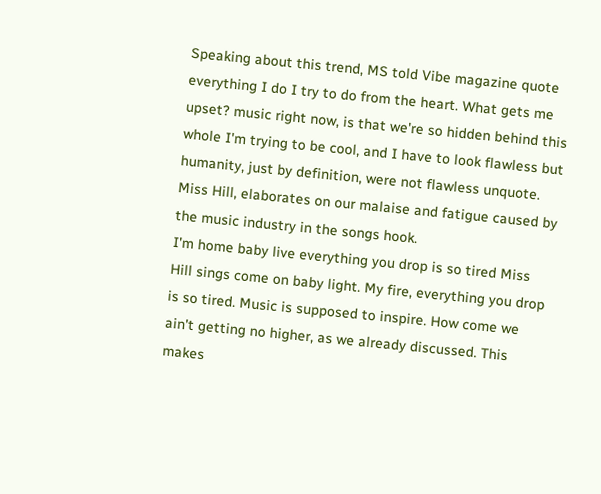Speaking about this trend, MS told Vibe magazine quote everything I do I try to do from the heart. What gets me upset? music right now, is that we're so hidden behind this whole I'm trying to be cool, and I have to look flawless but humanity, just by definition, were not flawless unquote. Miss Hill, elaborates on our malaise and fatigue caused by the music industry in the songs hook.
I'm home baby live everything you drop is so tired Miss Hill sings come on baby light. My fire, everything you drop is so tired. Music is supposed to inspire. How come we ain't getting no higher, as we already discussed. This makes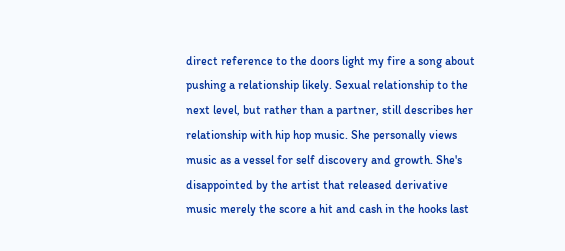direct reference to the doors light my fire a song about pushing a relationship likely. Sexual relationship to the next level, but rather than a partner, still describes her relationship with hip hop music. She personally views music as a vessel for self discovery and growth. She's disappointed by the artist that released derivative music merely the score a hit and cash in the hooks last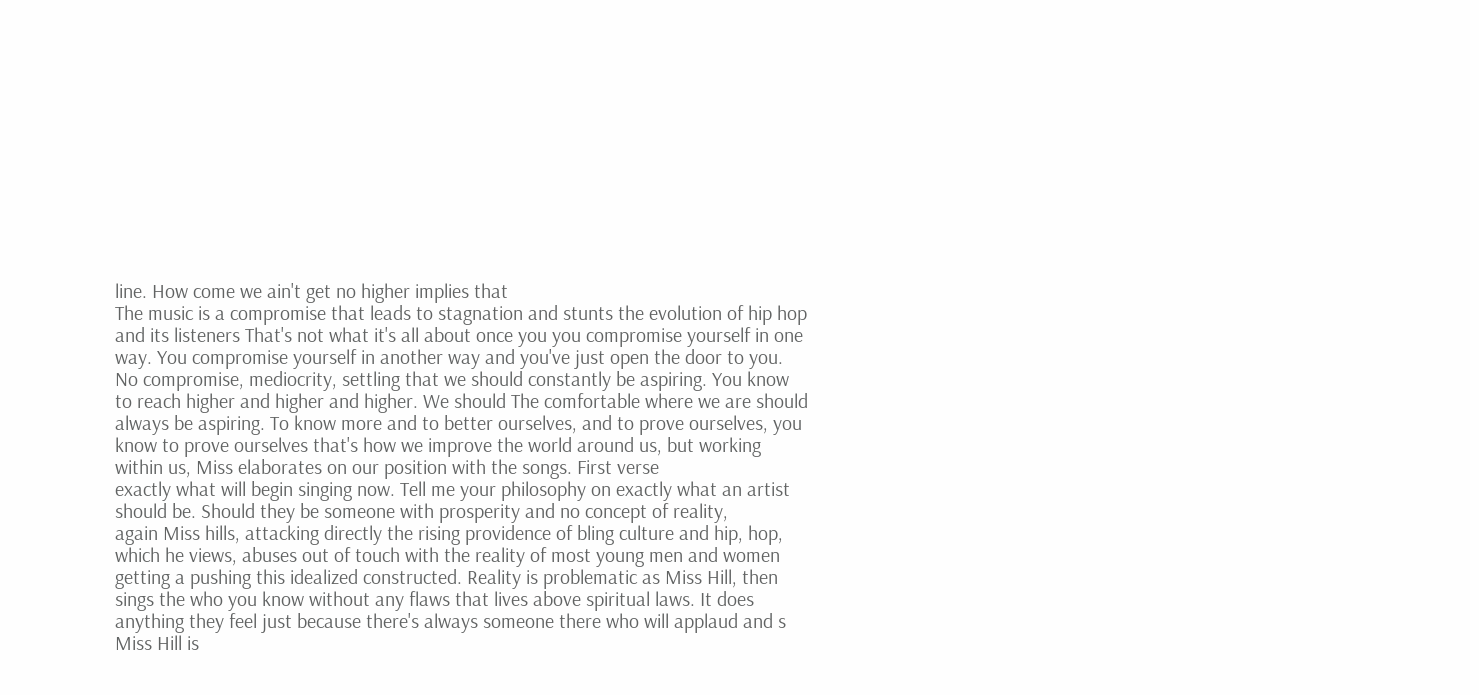line. How come we ain't get no higher implies that
The music is a compromise that leads to stagnation and stunts the evolution of hip hop and its listeners That's not what it's all about once you you compromise yourself in one way. You compromise yourself in another way and you've just open the door to you. No compromise, mediocrity, settling that we should constantly be aspiring. You know to reach higher and higher and higher. We should The comfortable where we are should always be aspiring. To know more and to better ourselves, and to prove ourselves, you know to prove ourselves that's how we improve the world around us, but working within us, Miss elaborates on our position with the songs. First verse
exactly what will begin singing now. Tell me your philosophy on exactly what an artist should be. Should they be someone with prosperity and no concept of reality,
again Miss hills, attacking directly the rising providence of bling culture and hip, hop, which he views, abuses out of touch with the reality of most young men and women getting a pushing this idealized constructed. Reality is problematic as Miss Hill, then sings the who you know without any flaws that lives above spiritual laws. It does anything they feel just because there's always someone there who will applaud and s Miss Hill is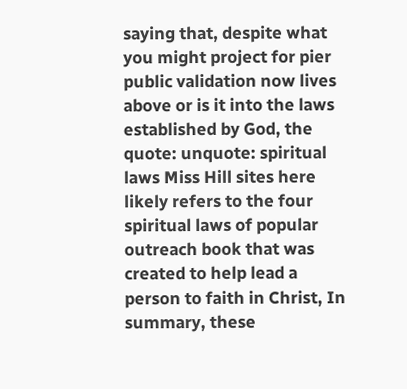saying that, despite what you might project for pier public validation now lives above or is it into the laws established by God, the quote: unquote: spiritual laws Miss Hill sites here likely refers to the four spiritual laws of popular outreach book that was created to help lead a person to faith in Christ, In summary, these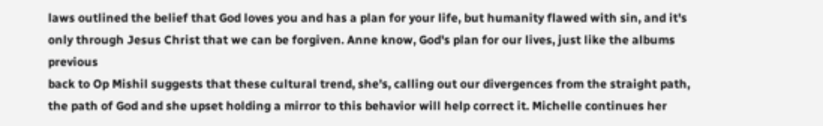laws outlined the belief that God loves you and has a plan for your life, but humanity flawed with sin, and it's only through Jesus Christ that we can be forgiven. Anne know, God's plan for our lives, just like the albums previous
back to Op Mishil suggests that these cultural trend, she's, calling out our divergences from the straight path, the path of God and she upset holding a mirror to this behavior will help correct it. Michelle continues her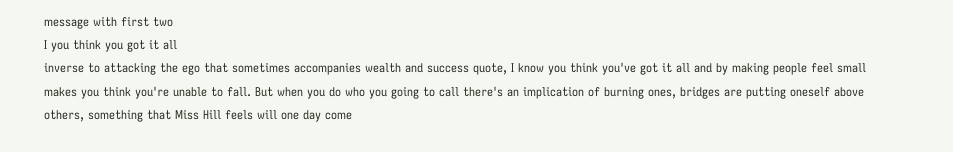message with first two
I you think you got it all
inverse to attacking the ego that sometimes accompanies wealth and success quote, I know you think you've got it all and by making people feel small makes you think you're unable to fall. But when you do who you going to call there's an implication of burning ones, bridges are putting oneself above others, something that Miss Hill feels will one day come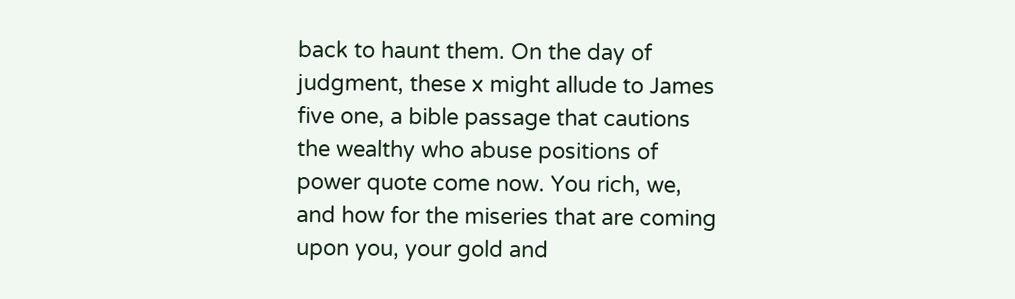back to haunt them. On the day of judgment, these x might allude to James five one, a bible passage that cautions the wealthy who abuse positions of power quote come now. You rich, we, and how for the miseries that are coming upon you, your gold and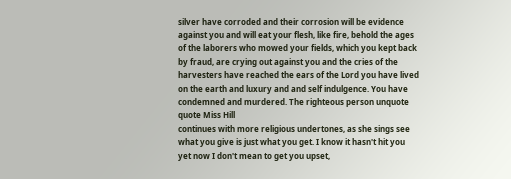silver have corroded and their corrosion will be evidence against you and will eat your flesh, like fire, behold the ages of the laborers who mowed your fields, which you kept back by fraud, are crying out against you and the cries of the harvesters have reached the ears of the Lord you have lived on the earth and luxury and and self indulgence. You have condemned and murdered. The righteous person unquote quote Miss Hill
continues with more religious undertones, as she sings see what you give is just what you get. I know it hasn't hit you yet now I don't mean to get you upset,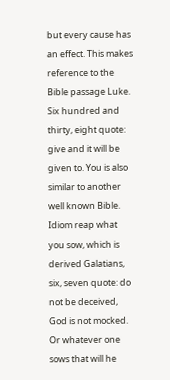but every cause has an effect. This makes reference to the Bible passage Luke. Six hundred and thirty, eight quote: give and it will be given to. You is also similar to another well known Bible. Idiom reap what you sow, which is derived Galatians, six, seven quote: do not be deceived, God is not mocked. Or whatever one sows that will he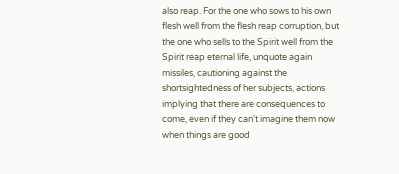also reap. For the one who sows to his own flesh well from the flesh reap corruption, but the one who sells to the Spirit well from the Spirit reap eternal life, unquote again missiles, cautioning against the shortsightedness of her subjects, actions implying that there are consequences to come, even if they can't imagine them now when things are good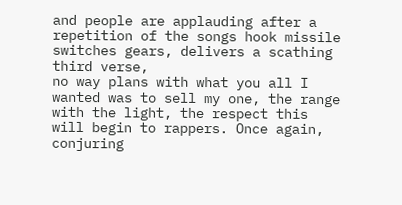and people are applauding after a repetition of the songs hook missile switches gears, delivers a scathing third verse,
no way plans with what you all I wanted was to sell my one, the range with the light, the respect this will begin to rappers. Once again, conjuring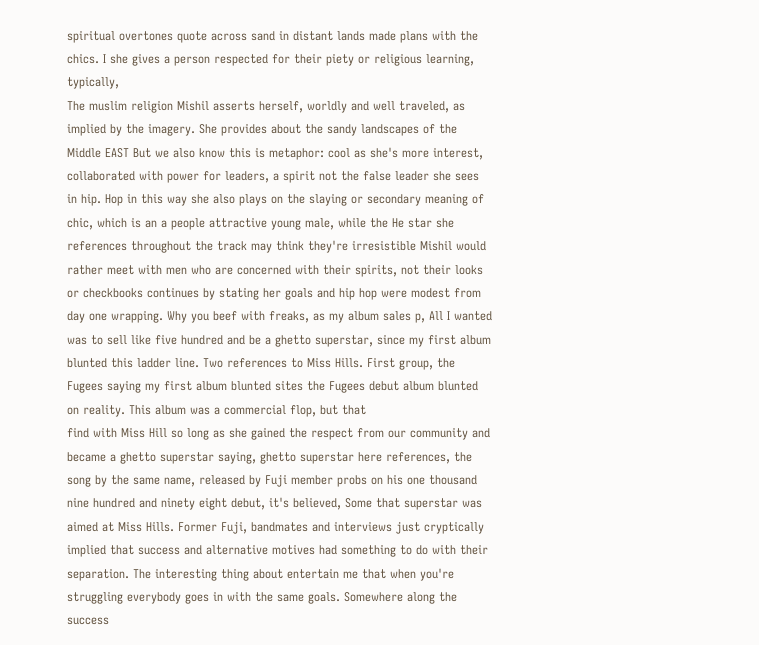spiritual overtones quote across sand in distant lands made plans with the chics. I she gives a person respected for their piety or religious learning, typically,
The muslim religion Mishil asserts herself, worldly and well traveled, as implied by the imagery. She provides about the sandy landscapes of the Middle EAST But we also know this is metaphor: cool as she's more interest, collaborated with power for leaders, a spirit not the false leader she sees in hip. Hop in this way she also plays on the slaying or secondary meaning of chic, which is an a people attractive young male, while the He star she references throughout the track may think they're irresistible Mishil would rather meet with men who are concerned with their spirits, not their looks or checkbooks continues by stating her goals and hip hop were modest from day one wrapping. Why you beef with freaks, as my album sales p, All I wanted was to sell like five hundred and be a ghetto superstar, since my first album blunted this ladder line. Two references to Miss Hills. First group, the Fugees saying my first album blunted sites the Fugees debut album blunted on reality. This album was a commercial flop, but that
find with Miss Hill so long as she gained the respect from our community and became a ghetto superstar saying, ghetto superstar here references, the song by the same name, released by Fuji member probs on his one thousand nine hundred and ninety eight debut, it's believed, Some that superstar was aimed at Miss Hills. Former Fuji, bandmates and interviews just cryptically implied that success and alternative motives had something to do with their separation. The interesting thing about entertain me that when you're struggling everybody goes in with the same goals. Somewhere along the success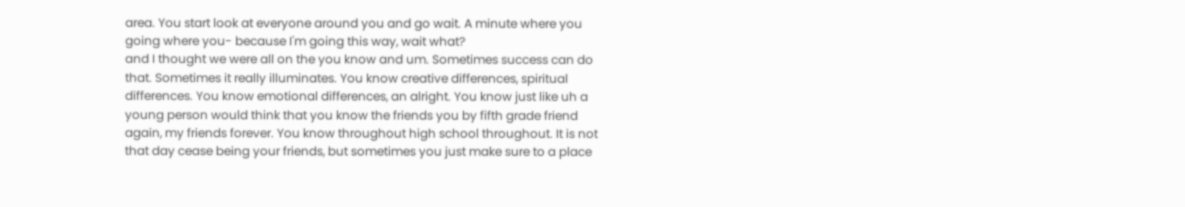area. You start look at everyone around you and go wait. A minute where you going where you- because I'm going this way, wait what?
and I thought we were all on the you know and um. Sometimes success can do that. Sometimes it really illuminates. You know creative differences, spiritual differences. You know emotional differences, an alright. You know just like uh a young person would think that you know the friends you by fifth grade friend again, my friends forever. You know throughout high school throughout. It is not that day cease being your friends, but sometimes you just make sure to a place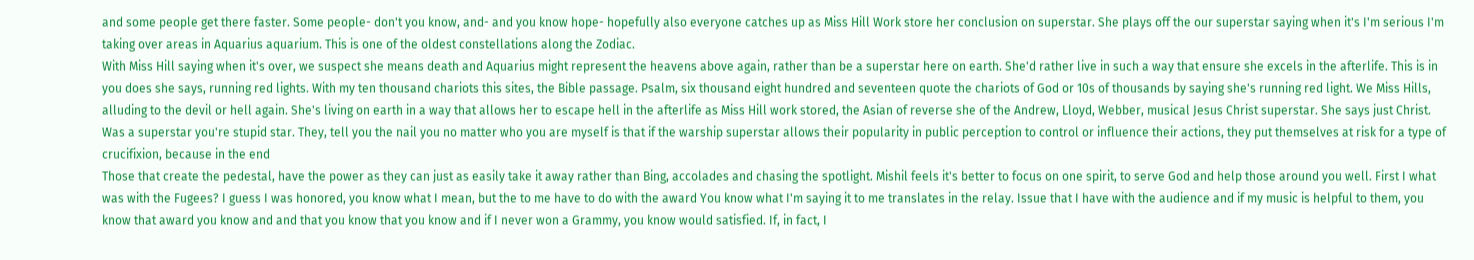and some people get there faster. Some people- don't you know, and- and you know hope- hopefully also everyone catches up as Miss Hill Work store her conclusion on superstar. She plays off the our superstar saying when it's I'm serious I'm taking over areas in Aquarius aquarium. This is one of the oldest constellations along the Zodiac.
With Miss Hill saying when it's over, we suspect she means death and Aquarius might represent the heavens above again, rather than be a superstar here on earth. She'd rather live in such a way that ensure she excels in the afterlife. This is in you does she says, running red lights. With my ten thousand chariots this sites, the Bible passage. Psalm, six thousand eight hundred and seventeen quote the chariots of God or 10s of thousands by saying she's running red light. We Miss Hills, alluding to the devil or hell again. She's living on earth in a way that allows her to escape hell in the afterlife as Miss Hill work stored, the Asian of reverse she of the Andrew, Lloyd, Webber, musical Jesus Christ superstar. She says just Christ. Was a superstar you're stupid star. They, tell you the nail you no matter who you are myself is that if the warship superstar allows their popularity in public perception to control or influence their actions, they put themselves at risk for a type of crucifixion, because in the end
Those that create the pedestal, have the power as they can just as easily take it away rather than Bing, accolades and chasing the spotlight. Mishil feels it's better to focus on one spirit, to serve God and help those around you well. First I what was with the Fugees? I guess I was honored, you know what I mean, but the to me have to do with the award You know what I'm saying it to me translates in the relay. Issue that I have with the audience and if my music is helpful to them, you know that award you know and and that you know that you know and if I never won a Grammy, you know would satisfied. If, in fact, I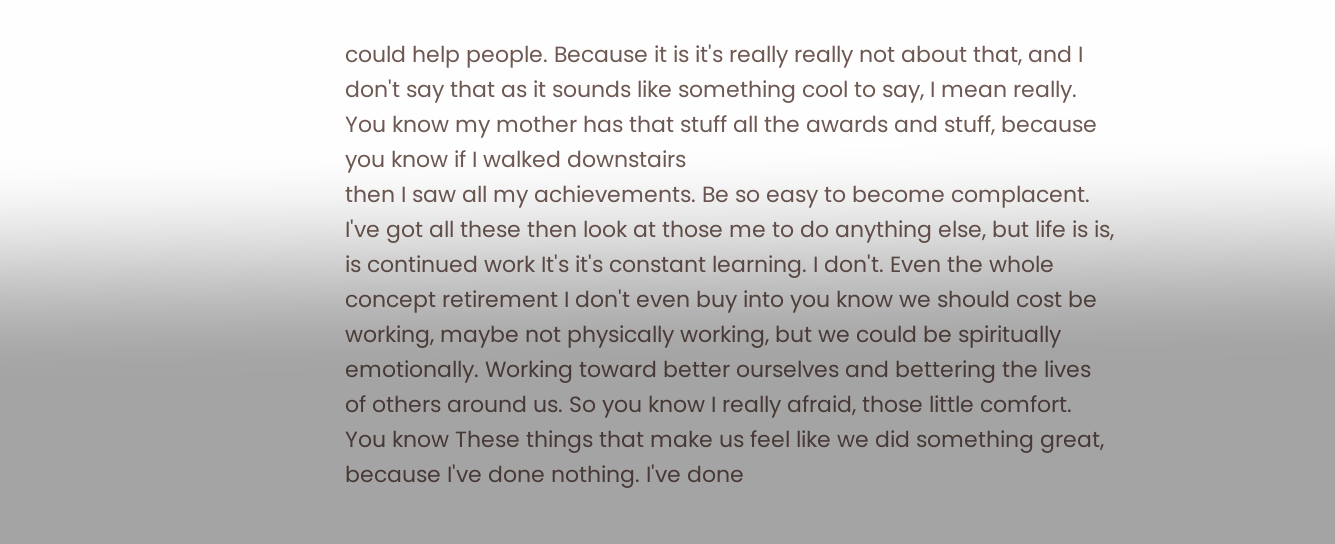could help people. Because it is it's really really not about that, and I don't say that as it sounds like something cool to say, I mean really. You know my mother has that stuff all the awards and stuff, because you know if I walked downstairs
then I saw all my achievements. Be so easy to become complacent. I've got all these then look at those me to do anything else, but life is is, is continued work It's it's constant learning. I don't. Even the whole concept retirement I don't even buy into you know we should cost be working, maybe not physically working, but we could be spiritually emotionally. Working toward better ourselves and bettering the lives of others around us. So you know I really afraid, those little comfort. You know These things that make us feel like we did something great, because I've done nothing. I've done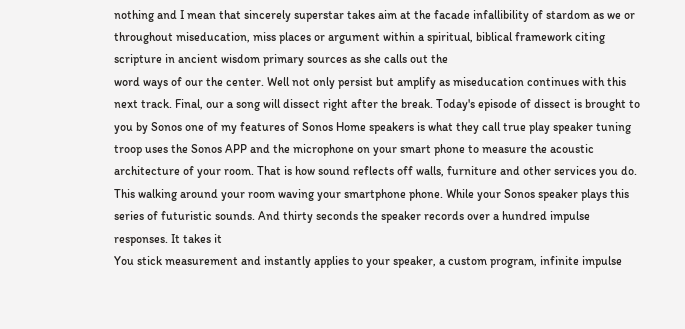nothing and I mean that sincerely superstar takes aim at the facade infallibility of stardom as we or throughout miseducation, miss places or argument within a spiritual, biblical framework citing scripture in ancient wisdom primary sources as she calls out the
word ways of our the center. Well not only persist but amplify as miseducation continues with this next track. Final, our a song will dissect right after the break. Today's episode of dissect is brought to you by Sonos one of my features of Sonos Home speakers is what they call true play speaker tuning troop uses the Sonos APP and the microphone on your smart phone to measure the acoustic architecture of your room. That is how sound reflects off walls, furniture and other services you do. This walking around your room waving your smartphone phone. While your Sonos speaker plays this series of futuristic sounds. And thirty seconds the speaker records over a hundred impulse responses. It takes it
You stick measurement and instantly applies to your speaker, a custom program, infinite impulse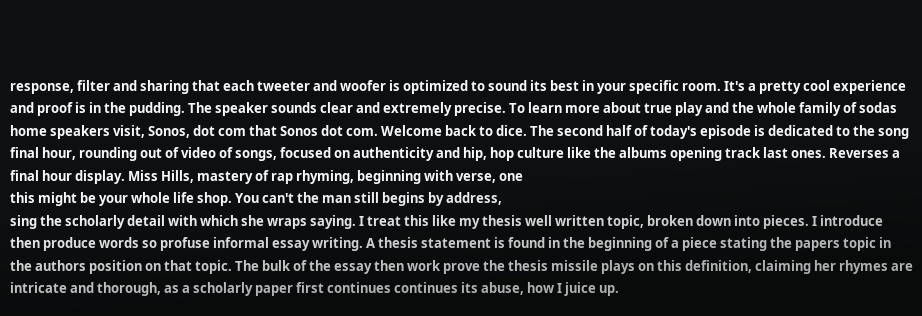response, filter and sharing that each tweeter and woofer is optimized to sound its best in your specific room. It's a pretty cool experience and proof is in the pudding. The speaker sounds clear and extremely precise. To learn more about true play and the whole family of sodas home speakers visit, Sonos, dot com that Sonos dot com. Welcome back to dice. The second half of today's episode is dedicated to the song final hour, rounding out of video of songs, focused on authenticity and hip, hop culture like the albums opening track last ones. Reverses a final hour display. Miss Hills, mastery of rap rhyming, beginning with verse, one
this might be your whole life shop. You can't the man still begins by address,
sing the scholarly detail with which she wraps saying. I treat this like my thesis well written topic, broken down into pieces. I introduce then produce words so profuse informal essay writing. A thesis statement is found in the beginning of a piece stating the papers topic in the authors position on that topic. The bulk of the essay then work prove the thesis missile plays on this definition, claiming her rhymes are intricate and thorough, as a scholarly paper first continues continues its abuse, how I juice up.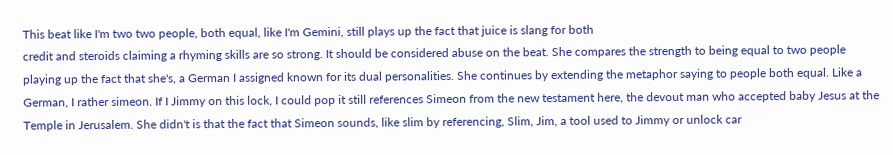This beat like I'm two two people, both equal, like I'm Gemini, still plays up the fact that juice is slang for both
credit and steroids claiming a rhyming skills are so strong. It should be considered abuse on the beat. She compares the strength to being equal to two people playing up the fact that she's, a German I assigned known for its dual personalities. She continues by extending the metaphor saying to people both equal. Like a German, I rather simeon. If I Jimmy on this lock, I could pop it still references Simeon from the new testament here, the devout man who accepted baby Jesus at the Temple in Jerusalem. She didn't is that the fact that Simeon sounds, like slim by referencing, Slim, Jim, a tool used to Jimmy or unlock car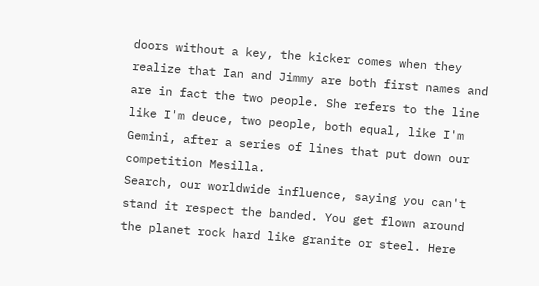doors without a key, the kicker comes when they realize that Ian and Jimmy are both first names and are in fact the two people. She refers to the line like I'm deuce, two people, both equal, like I'm Gemini, after a series of lines that put down our competition Mesilla.
Search, our worldwide influence, saying you can't stand it respect the banded. You get flown around the planet rock hard like granite or steel. Here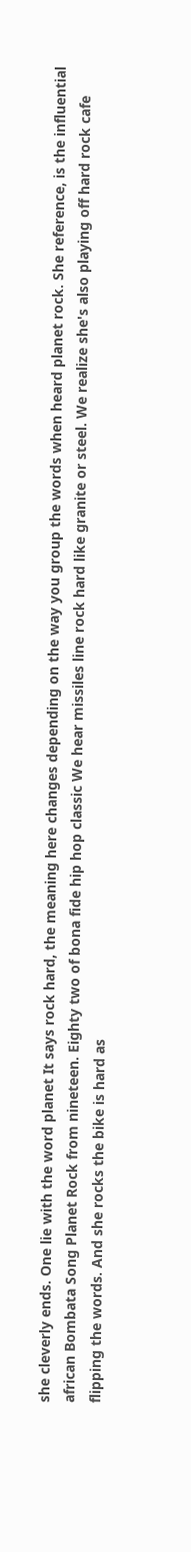she cleverly ends. One lie with the word planet It says rock hard, the meaning here changes depending on the way you group the words when heard planet rock. She reference, is the influential african Bombata Song Planet Rock from nineteen. Eighty two of bona fide hip hop classic We hear missiles line rock hard like granite or steel. We realize she's also playing off hard rock cafe flipping the words. And she rocks the bike is hard as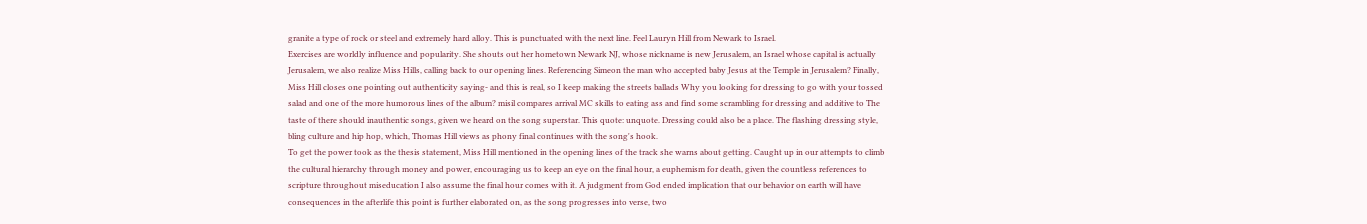granite a type of rock or steel and extremely hard alloy. This is punctuated with the next line. Feel Lauryn Hill from Newark to Israel.
Exercises are worldly influence and popularity. She shouts out her hometown Newark NJ, whose nickname is new Jerusalem, an Israel whose capital is actually Jerusalem, we also realize Miss Hills, calling back to our opening lines. Referencing Simeon the man who accepted baby Jesus at the Temple in Jerusalem? Finally, Miss Hill closes one pointing out authenticity saying- and this is real, so I keep making the streets ballads Why you looking for dressing to go with your tossed salad and one of the more humorous lines of the album? misil compares arrival MC skills to eating ass and find some scrambling for dressing and additive to The taste of there should inauthentic songs, given we heard on the song superstar. This quote: unquote. Dressing could also be a place. The flashing dressing style, bling culture and hip hop, which, Thomas Hill views as phony final continues with the song's hook.
To get the power took as the thesis statement, Miss Hill mentioned in the opening lines of the track she warns about getting. Caught up in our attempts to climb the cultural hierarchy through money and power, encouraging us to keep an eye on the final hour, a euphemism for death, given the countless references to scripture throughout miseducation I also assume the final hour comes with it. A judgment from God ended implication that our behavior on earth will have consequences in the afterlife this point is further elaborated on, as the song progresses into verse, two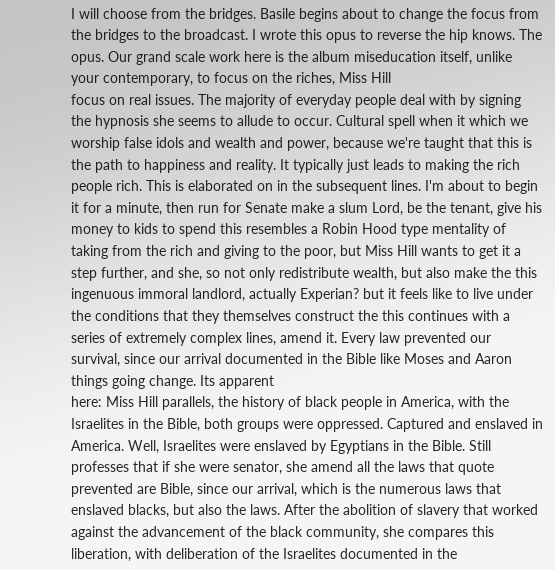I will choose from the bridges. Basile begins about to change the focus from the bridges to the broadcast. I wrote this opus to reverse the hip knows. The opus. Our grand scale work here is the album miseducation itself, unlike your contemporary, to focus on the riches, Miss Hill
focus on real issues. The majority of everyday people deal with by signing the hypnosis she seems to allude to occur. Cultural spell when it which we worship false idols and wealth and power, because we're taught that this is the path to happiness and reality. It typically just leads to making the rich people rich. This is elaborated on in the subsequent lines. I'm about to begin it for a minute, then run for Senate make a slum Lord, be the tenant, give his money to kids to spend this resembles a Robin Hood type mentality of taking from the rich and giving to the poor, but Miss Hill wants to get it a step further, and she, so not only redistribute wealth, but also make the this ingenuous immoral landlord, actually Experian? but it feels like to live under the conditions that they themselves construct the this continues with a series of extremely complex lines, amend it. Every law prevented our survival, since our arrival documented in the Bible like Moses and Aaron things going change. Its apparent
here: Miss Hill parallels, the history of black people in America, with the Israelites in the Bible, both groups were oppressed. Captured and enslaved in America. Well, Israelites were enslaved by Egyptians in the Bible. Still professes that if she were senator, she amend all the laws that quote prevented are Bible, since our arrival, which is the numerous laws that enslaved blacks, but also the laws. After the abolition of slavery that worked against the advancement of the black community, she compares this liberation, with deliberation of the Israelites documented in the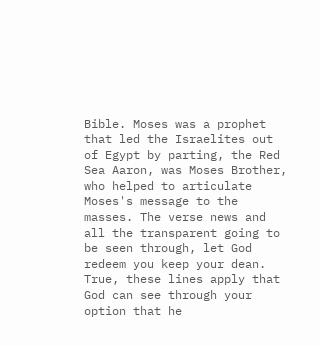Bible. Moses was a prophet that led the Israelites out of Egypt by parting, the Red Sea Aaron, was Moses Brother, who helped to articulate Moses's message to the masses. The verse news and all the transparent going to be seen through, let God redeem you keep your dean. True, these lines apply that God can see through your
option that he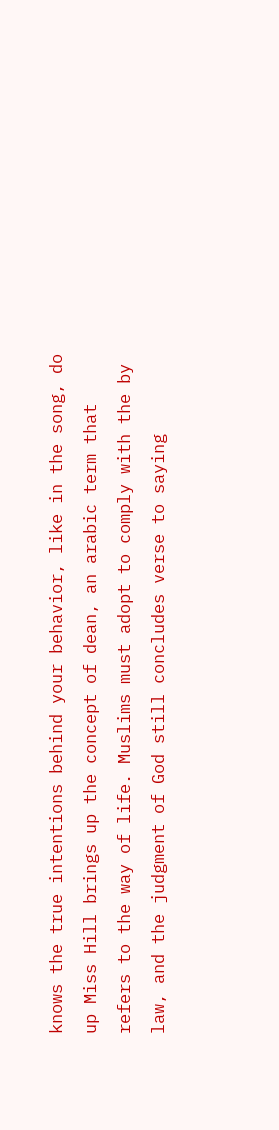knows the true intentions behind your behavior, like in the song, do up Miss Hill brings up the concept of dean, an arabic term that refers to the way of life. Muslims must adopt to comply with the by law, and the judgment of God still concludes verse to saying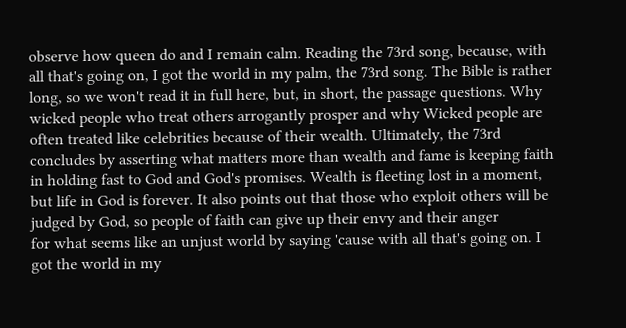observe how queen do and I remain calm. Reading the 73rd song, because, with all that's going on, I got the world in my palm, the 73rd song. The Bible is rather long, so we won't read it in full here, but, in short, the passage questions. Why wicked people who treat others arrogantly prosper and why Wicked people are often treated like celebrities because of their wealth. Ultimately, the 73rd concludes by asserting what matters more than wealth and fame is keeping faith in holding fast to God and God's promises. Wealth is fleeting lost in a moment, but life in God is forever. It also points out that those who exploit others will be judged by God, so people of faith can give up their envy and their anger
for what seems like an unjust world by saying 'cause with all that's going on. I got the world in my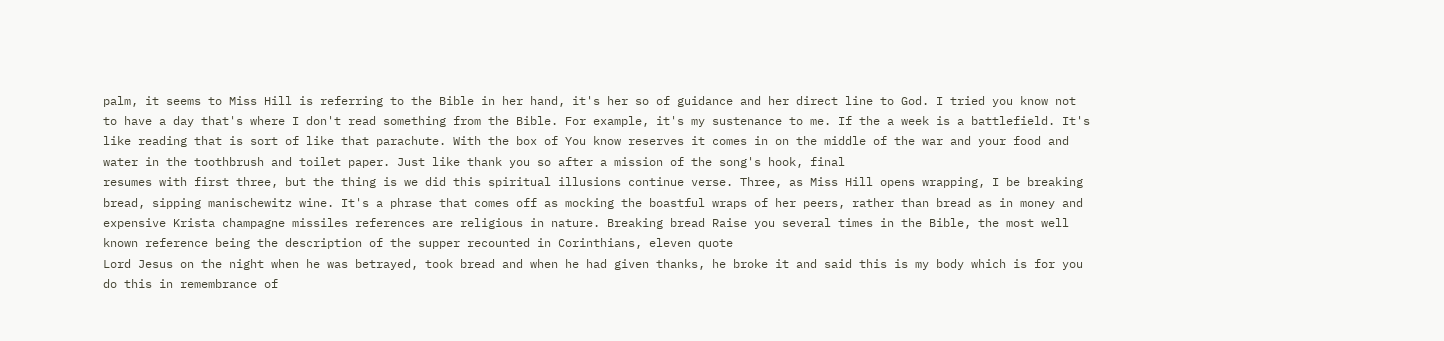palm, it seems to Miss Hill is referring to the Bible in her hand, it's her so of guidance and her direct line to God. I tried you know not to have a day that's where I don't read something from the Bible. For example, it's my sustenance to me. If the a week is a battlefield. It's like reading that is sort of like that parachute. With the box of You know reserves it comes in on the middle of the war and your food and water in the toothbrush and toilet paper. Just like thank you so after a mission of the song's hook, final
resumes with first three, but the thing is we did this spiritual illusions continue verse. Three, as Miss Hill opens wrapping, I be breaking bread, sipping manischewitz wine. It's a phrase that comes off as mocking the boastful wraps of her peers, rather than bread as in money and expensive Krista champagne missiles references are religious in nature. Breaking bread Raise you several times in the Bible, the most well known reference being the description of the supper recounted in Corinthians, eleven quote
Lord Jesus on the night when he was betrayed, took bread and when he had given thanks, he broke it and said this is my body which is for you do this in remembrance of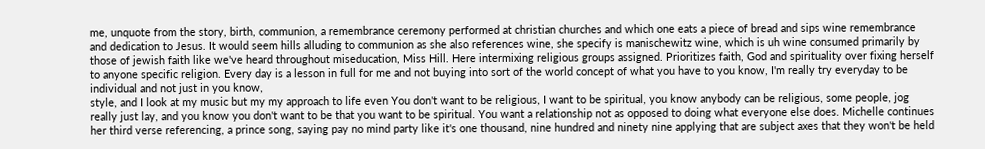me, unquote from the story, birth, communion, a remembrance ceremony performed at christian churches and which one eats a piece of bread and sips wine remembrance and dedication to Jesus. It would seem hills alluding to communion as she also references wine, she specify is manischewitz wine, which is uh wine consumed primarily by those of jewish faith like we've heard throughout miseducation, Miss Hill. Here intermixing religious groups assigned. Prioritizes faith, God and spirituality over fixing herself to anyone specific religion. Every day is a lesson in full for me and not buying into sort of the world concept of what you have to you know, I'm really try everyday to be individual and not just in you know,
style, and I look at my music but my my approach to life even You don't want to be religious, I want to be spiritual, you know anybody can be religious, some people, jog really just lay, and you know you don't want to be that you want to be spiritual. You want a relationship not as opposed to doing what everyone else does. Michelle continues her third verse referencing, a prince song, saying pay no mind party like it's one thousand, nine hundred and ninety nine applying that are subject axes that they won't be held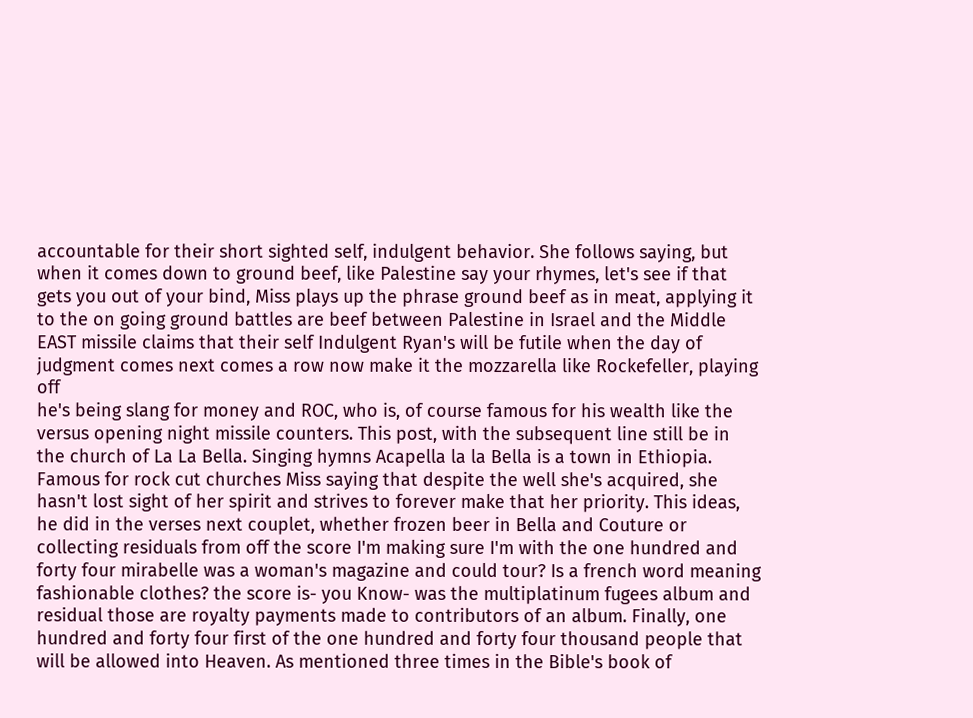accountable for their short sighted self, indulgent behavior. She follows saying, but when it comes down to ground beef, like Palestine say your rhymes, let's see if that gets you out of your bind, Miss plays up the phrase ground beef as in meat, applying it to the on going ground battles are beef between Palestine in Israel and the Middle EAST missile claims that their self Indulgent Ryan's will be futile when the day of judgment comes next comes a row now make it the mozzarella like Rockefeller, playing off
he's being slang for money and ROC, who is, of course famous for his wealth like the versus opening night missile counters. This post, with the subsequent line still be in the church of La La Bella. Singing hymns Acapella la la Bella is a town in Ethiopia. Famous for rock cut churches Miss saying that despite the well she's acquired, she hasn't lost sight of her spirit and strives to forever make that her priority. This ideas, he did in the verses next couplet, whether frozen beer in Bella and Couture or collecting residuals from off the score I'm making sure I'm with the one hundred and forty four mirabelle was a woman's magazine and could tour? Is a french word meaning fashionable clothes? the score is- you Know- was the multiplatinum fugees album and residual those are royalty payments made to contributors of an album. Finally, one hundred and forty four first of the one hundred and forty four thousand people that will be allowed into Heaven. As mentioned three times in the Bible's book of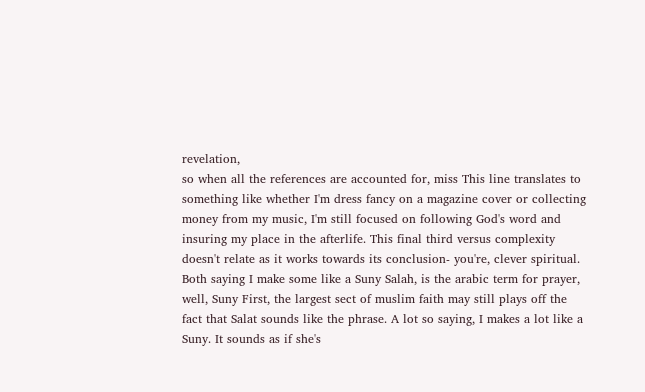revelation,
so when all the references are accounted for, miss This line translates to something like whether I'm dress fancy on a magazine cover or collecting money from my music, I'm still focused on following God's word and insuring my place in the afterlife. This final third versus complexity doesn't relate as it works towards its conclusion- you're, clever spiritual. Both saying I make some like a Suny Salah, is the arabic term for prayer, well, Suny First, the largest sect of muslim faith may still plays off the fact that Salat sounds like the phrase. A lot so saying, I makes a lot like a Suny. It sounds as if she's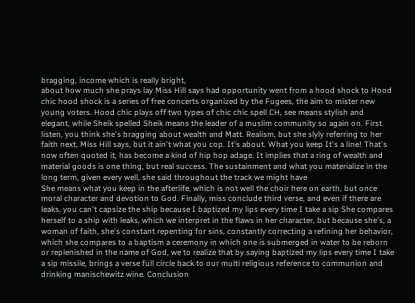bragging, income which is really bright,
about how much she prays lay Miss Hill says had opportunity went from a hood shock to Hood chic hood shock is a series of free concerts organized by the Fugees, the aim to mister new young voters. Hood chic plays off two types of chic chic spell CH, see means stylish and elegant, while Sheik spelled Sheik means the leader of a muslim community so again on. First listen, you think she's bragging about wealth and Matt. Realism, but she slyly referring to her faith next, Miss Hill says, but it ain't what you cop. It's about. What you keep It's a line! That's now often quoted it, has become a kind of hip hop adage. It implies that a ring of wealth and material goods is one thing, but real success. The sustainment and what you materialize in the long term, given every well, she said throughout the track we might have
She means what you keep in the afterlife, which is not well the choir here on earth, but once moral character and devotion to God. Finally, miss conclude third verse, and even if there are leaks, you can't capsize the ship because I baptized my lips every time I take a sip She compares herself to a ship with leaks, which we interpret in the flaws in her character, but because she's, a woman of faith, she's constant repenting for sins, constantly correcting a refining her behavior, which she compares to a baptism a ceremony in which one is submerged in water to be reborn or replenished in the name of God, we to realize that by saying baptized my lips every time I take a sip missile, brings a verse full circle back to our multi religious reference to communion and drinking manischewitz wine. Conclusion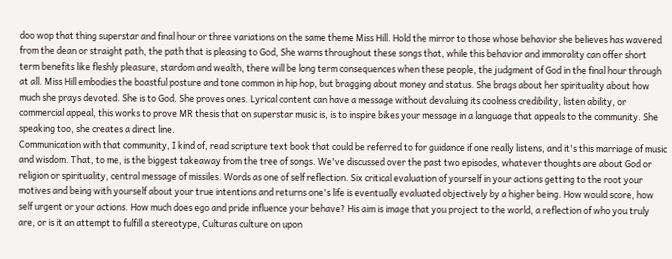doo wop that thing superstar and final hour or three variations on the same theme Miss Hill. Hold the mirror to those whose behavior she believes has wavered from the dean or straight path, the path that is pleasing to God, She warns throughout these songs that, while this behavior and immorality can offer short term benefits like fleshly pleasure, stardom and wealth, there will be long term consequences when these people, the judgment of God in the final hour through at all. Miss Hill embodies the boastful posture and tone common in hip hop, but bragging about money and status. She brags about her spirituality about how much she prays devoted. She is to God. She proves ones. Lyrical content can have a message without devaluing its coolness credibility, listen ability, or commercial appeal, this works to prove MR thesis that on superstar music is, is to inspire bikes your message in a language that appeals to the community. She speaking too, she creates a direct line.
Communication with that community, I kind of, read scripture text book that could be referred to for guidance if one really listens, and it's this marriage of music and wisdom. That, to me, is the biggest takeaway from the tree of songs. We've discussed over the past two episodes, whatever thoughts are about God or religion or spirituality, central message of missiles. Words as one of self reflection. Six critical evaluation of yourself in your actions getting to the root your motives and being with yourself about your true intentions and returns one's life is eventually evaluated objectively by a higher being. How would score, how self urgent or your actions. How much does ego and pride influence your behave? His aim is image that you project to the world, a reflection of who you truly are, or is it an attempt to fulfill a stereotype, Culturas culture on upon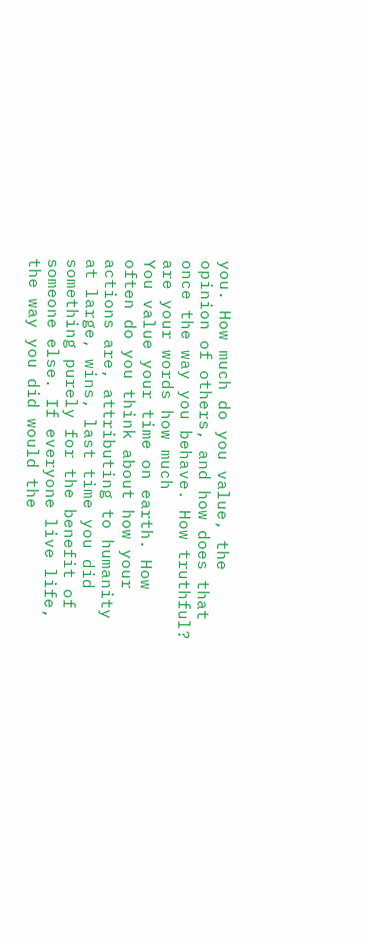you. How much do you value, the opinion of others, and how does that once the way you behave. How truthful? are your words how much
You value your time on earth. How often do you think about how your actions are, attributing to humanity at large, wins, last time you did something purely for the benefit of someone else. If everyone live life, the way you did would the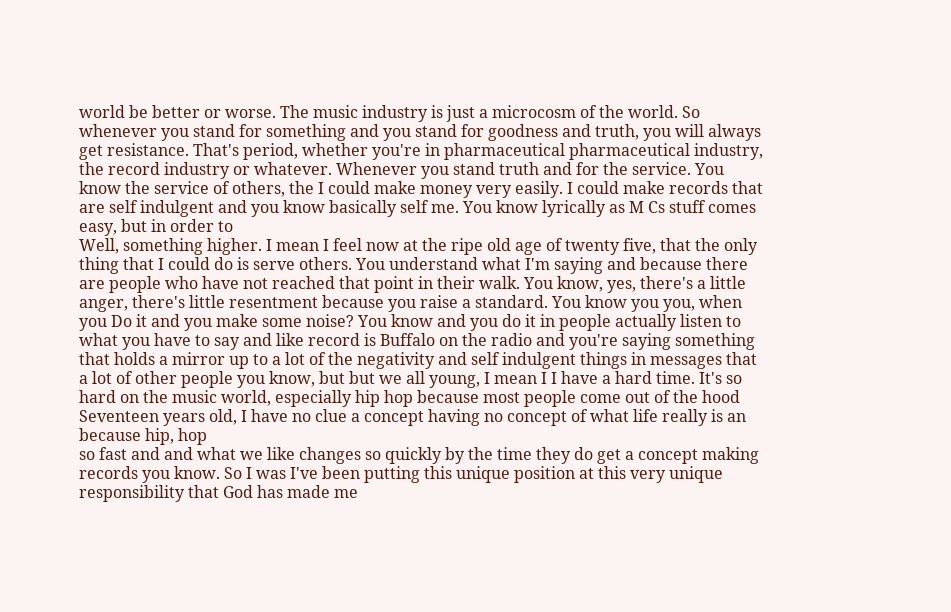world be better or worse. The music industry is just a microcosm of the world. So whenever you stand for something and you stand for goodness and truth, you will always get resistance. That's period, whether you're in pharmaceutical pharmaceutical industry, the record industry or whatever. Whenever you stand truth and for the service. You know the service of others, the I could make money very easily. I could make records that are self indulgent and you know basically self me. You know lyrically as M Cs stuff comes easy, but in order to
Well, something higher. I mean I feel now at the ripe old age of twenty five, that the only thing that I could do is serve others. You understand what I'm saying and because there are people who have not reached that point in their walk. You know, yes, there's a little anger, there's little resentment because you raise a standard. You know you you, when you Do it and you make some noise? You know and you do it in people actually listen to what you have to say and like record is Buffalo on the radio and you're saying something that holds a mirror up to a lot of the negativity and self indulgent things in messages that a lot of other people you know, but but we all young, I mean I I have a hard time. It's so hard on the music world, especially hip hop because most people come out of the hood Seventeen years old, I have no clue a concept having no concept of what life really is an because hip, hop
so fast and and what we like changes so quickly by the time they do get a concept making records you know. So I was I've been putting this unique position at this very unique responsibility that God has made me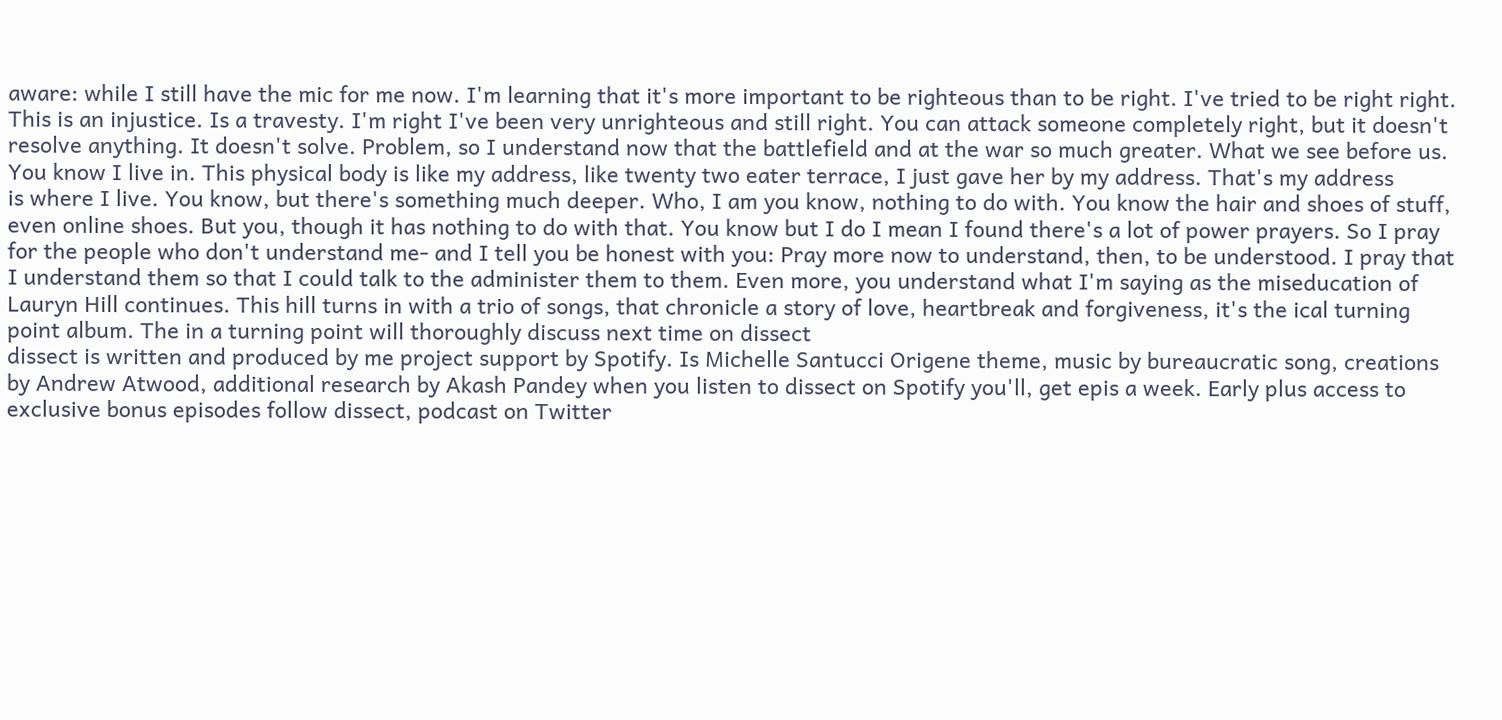aware: while I still have the mic for me now. I'm learning that it's more important to be righteous than to be right. I've tried to be right right. This is an injustice. Is a travesty. I'm right I've been very unrighteous and still right. You can attack someone completely right, but it doesn't resolve anything. It doesn't solve. Problem, so I understand now that the battlefield and at the war so much greater. What we see before us. You know I live in. This physical body is like my address, like twenty two eater terrace, I just gave her by my address. That's my address
is where I live. You know, but there's something much deeper. Who, I am you know, nothing to do with. You know the hair and shoes of stuff, even online shoes. But you, though it has nothing to do with that. You know but I do I mean I found there's a lot of power prayers. So I pray for the people who don't understand me- and I tell you be honest with you: Pray more now to understand, then, to be understood. I pray that I understand them so that I could talk to the administer them to them. Even more, you understand what I'm saying as the miseducation of Lauryn Hill continues. This hill turns in with a trio of songs, that chronicle a story of love, heartbreak and forgiveness, it's the ical turning point album. The in a turning point will thoroughly discuss next time on dissect
dissect is written and produced by me project support by Spotify. Is Michelle Santucci Origene theme, music by bureaucratic song, creations by Andrew Atwood, additional research by Akash Pandey when you listen to dissect on Spotify you'll, get epis a week. Early plus access to exclusive bonus episodes follow dissect, podcast on Twitter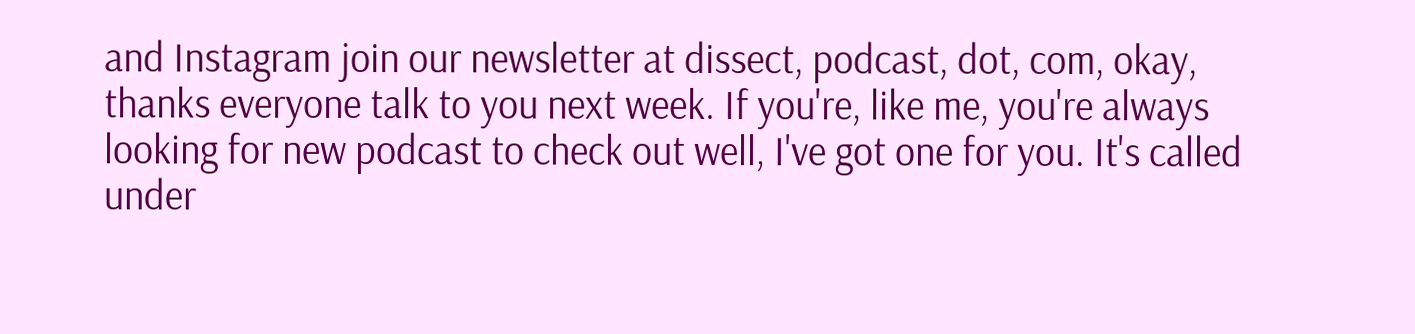and Instagram join our newsletter at dissect, podcast, dot, com, okay, thanks everyone talk to you next week. If you're, like me, you're always looking for new podcast to check out well, I've got one for you. It's called under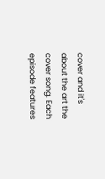cover and it's about the art the cover song. Each episode features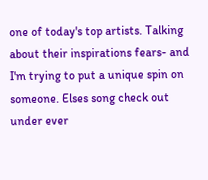one of today's top artists. Talking about their inspirations fears- and I'm trying to put a unique spin on someone. Elses song check out under ever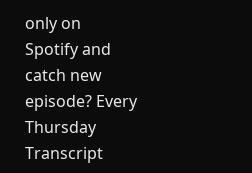only on Spotify and catch new episode? Every Thursday
Transcript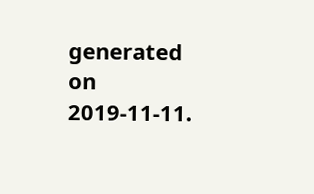generated on 2019-11-11.